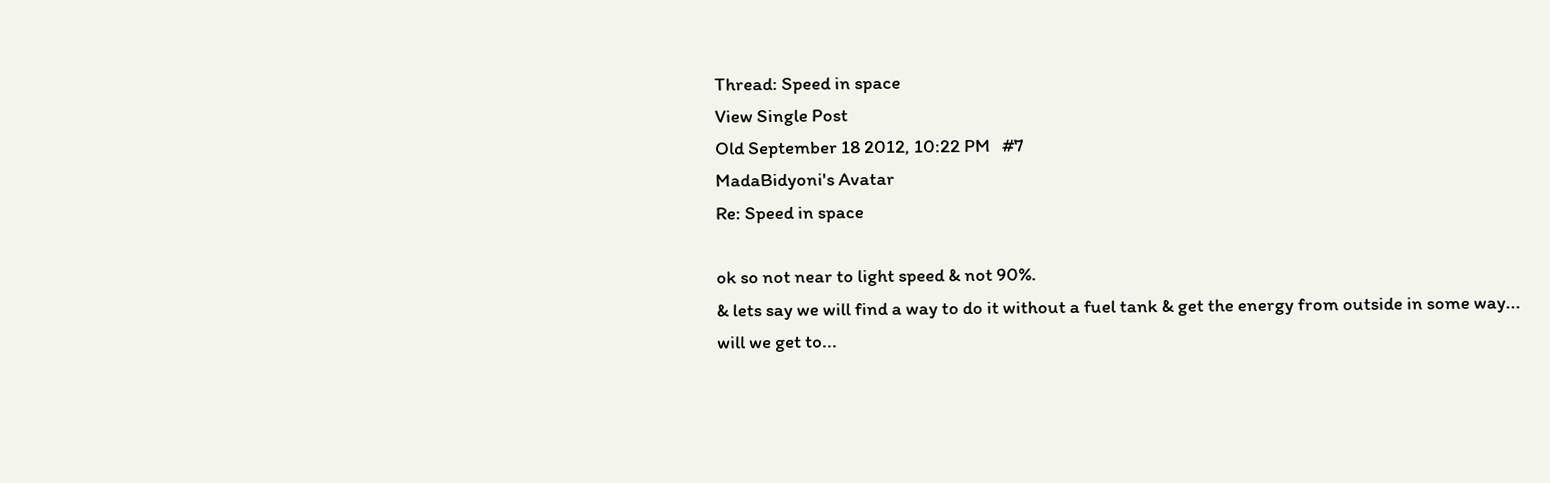Thread: Speed in space
View Single Post
Old September 18 2012, 10:22 PM   #7
MadaBidyoni's Avatar
Re: Speed in space

ok so not near to light speed & not 90%.
& lets say we will find a way to do it without a fuel tank & get the energy from outside in some way...
will we get to...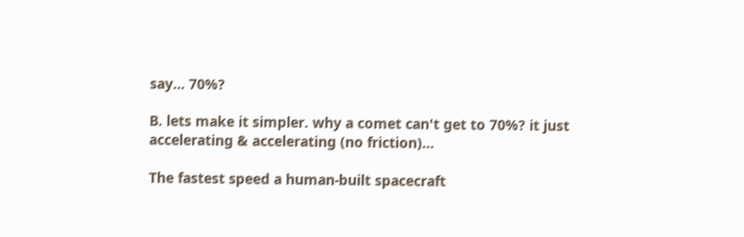say... 70%?

B. lets make it simpler. why a comet can't get to 70%? it just accelerating & accelerating (no friction)...

The fastest speed a human-built spacecraft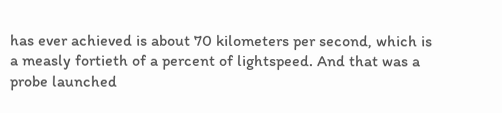has ever achieved is about 70 kilometers per second, which is a measly fortieth of a percent of lightspeed. And that was a probe launched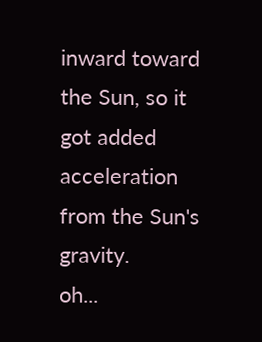inward toward the Sun, so it got added acceleration from the Sun's gravity.
oh...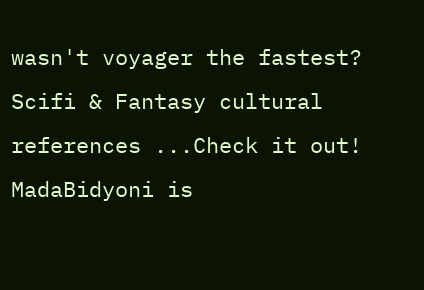wasn't voyager the fastest?
Scifi & Fantasy cultural references ...Check it out!
MadaBidyoni is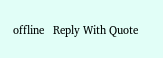offline   Reply With Quote